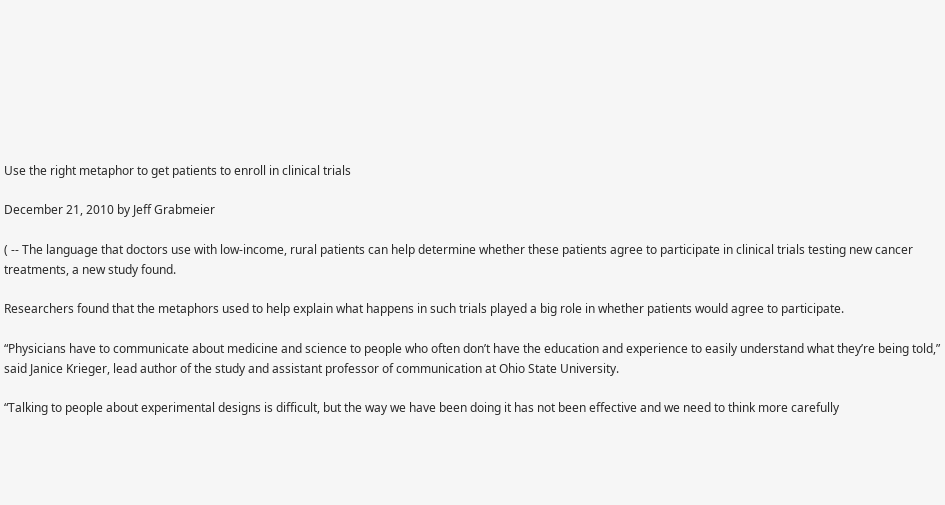Use the right metaphor to get patients to enroll in clinical trials

December 21, 2010 by Jeff Grabmeier

( -- The language that doctors use with low-income, rural patients can help determine whether these patients agree to participate in clinical trials testing new cancer treatments, a new study found.

Researchers found that the metaphors used to help explain what happens in such trials played a big role in whether patients would agree to participate.

“Physicians have to communicate about medicine and science to people who often don’t have the education and experience to easily understand what they’re being told,” said Janice Krieger, lead author of the study and assistant professor of communication at Ohio State University.

“Talking to people about experimental designs is difficult, but the way we have been doing it has not been effective and we need to think more carefully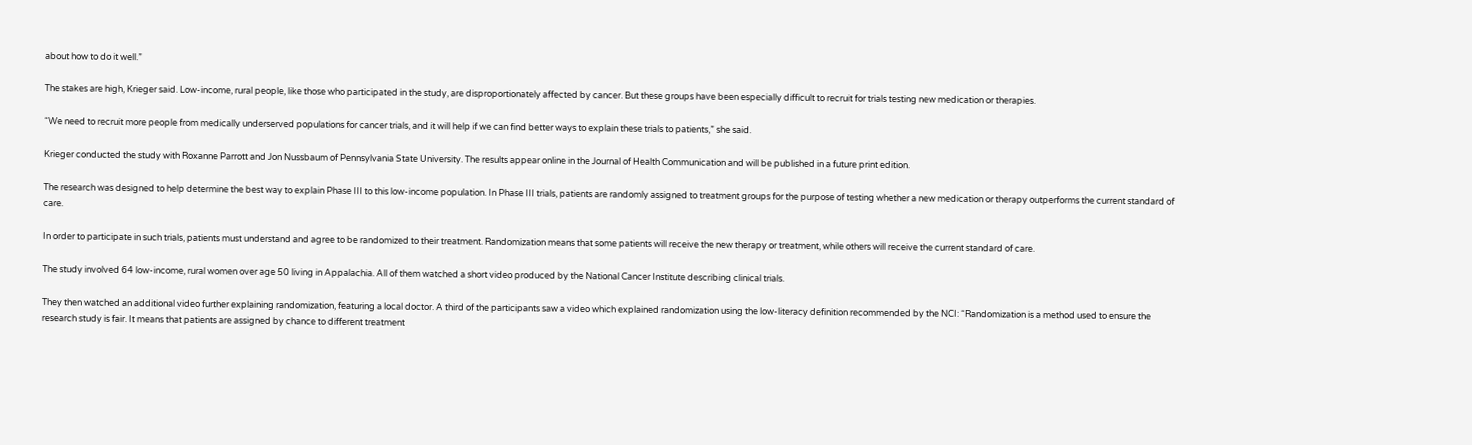about how to do it well.”

The stakes are high, Krieger said. Low-income, rural people, like those who participated in the study, are disproportionately affected by cancer. But these groups have been especially difficult to recruit for trials testing new medication or therapies.

“We need to recruit more people from medically underserved populations for cancer trials, and it will help if we can find better ways to explain these trials to patients,” she said.

Krieger conducted the study with Roxanne Parrott and Jon Nussbaum of Pennsylvania State University. The results appear online in the Journal of Health Communication and will be published in a future print edition.

The research was designed to help determine the best way to explain Phase III to this low-income population. In Phase III trials, patients are randomly assigned to treatment groups for the purpose of testing whether a new medication or therapy outperforms the current standard of care.

In order to participate in such trials, patients must understand and agree to be randomized to their treatment. Randomization means that some patients will receive the new therapy or treatment, while others will receive the current standard of care.

The study involved 64 low-income, rural women over age 50 living in Appalachia. All of them watched a short video produced by the National Cancer Institute describing clinical trials.

They then watched an additional video further explaining randomization, featuring a local doctor. A third of the participants saw a video which explained randomization using the low-literacy definition recommended by the NCI: “Randomization is a method used to ensure the research study is fair. It means that patients are assigned by chance to different treatment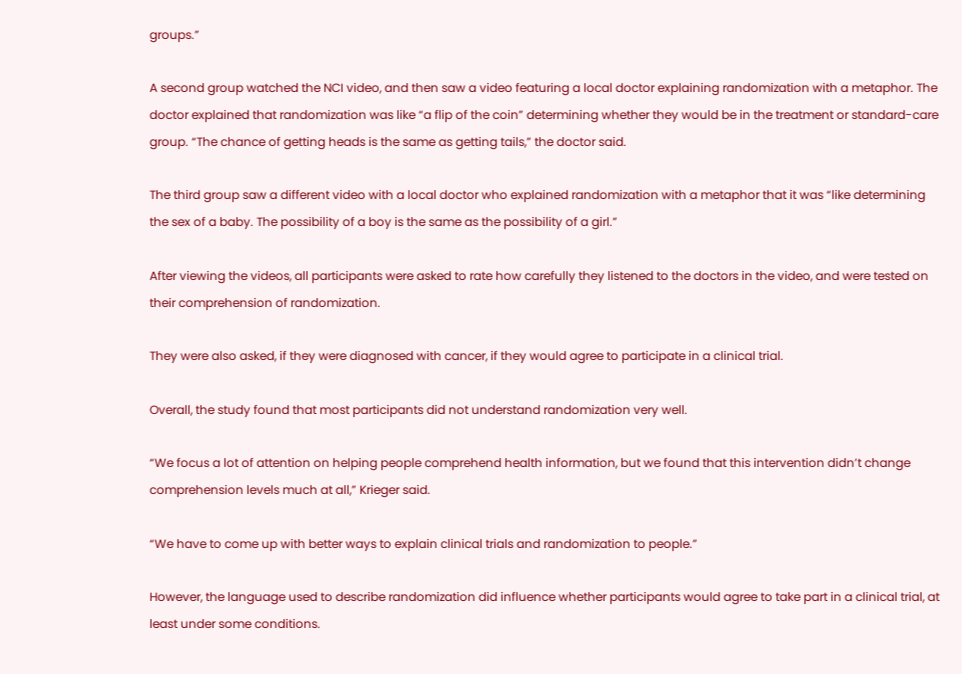groups.”

A second group watched the NCI video, and then saw a video featuring a local doctor explaining randomization with a metaphor. The doctor explained that randomization was like “a flip of the coin” determining whether they would be in the treatment or standard-care group. “The chance of getting heads is the same as getting tails,” the doctor said.

The third group saw a different video with a local doctor who explained randomization with a metaphor that it was “like determining the sex of a baby. The possibility of a boy is the same as the possibility of a girl.”

After viewing the videos, all participants were asked to rate how carefully they listened to the doctors in the video, and were tested on their comprehension of randomization.

They were also asked, if they were diagnosed with cancer, if they would agree to participate in a clinical trial.

Overall, the study found that most participants did not understand randomization very well.

“We focus a lot of attention on helping people comprehend health information, but we found that this intervention didn’t change comprehension levels much at all,” Krieger said.

“We have to come up with better ways to explain clinical trials and randomization to people.”

However, the language used to describe randomization did influence whether participants would agree to take part in a clinical trial, at least under some conditions.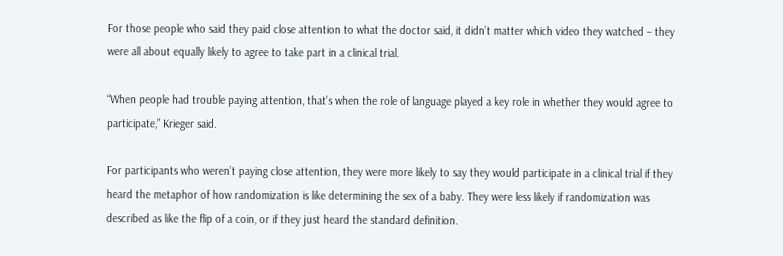For those people who said they paid close attention to what the doctor said, it didn’t matter which video they watched – they were all about equally likely to agree to take part in a clinical trial.

“When people had trouble paying attention, that’s when the role of language played a key role in whether they would agree to participate,” Krieger said.

For participants who weren’t paying close attention, they were more likely to say they would participate in a clinical trial if they heard the metaphor of how randomization is like determining the sex of a baby. They were less likely if randomization was described as like the flip of a coin, or if they just heard the standard definition.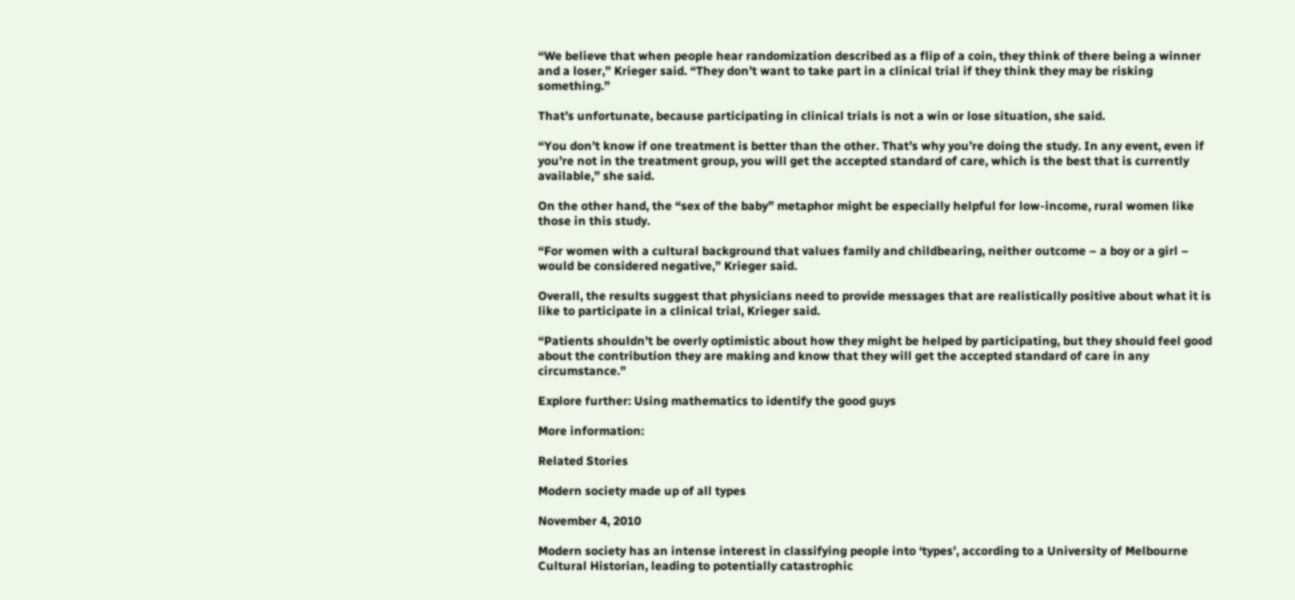“We believe that when people hear randomization described as a flip of a coin, they think of there being a winner and a loser,” Krieger said. “They don’t want to take part in a clinical trial if they think they may be risking something.”

That’s unfortunate, because participating in clinical trials is not a win or lose situation, she said.

“You don’t know if one treatment is better than the other. That’s why you’re doing the study. In any event, even if you’re not in the treatment group, you will get the accepted standard of care, which is the best that is currently available,” she said.

On the other hand, the “sex of the baby” metaphor might be especially helpful for low-income, rural women like those in this study.

“For women with a cultural background that values family and childbearing, neither outcome – a boy or a girl – would be considered negative,” Krieger said.

Overall, the results suggest that physicians need to provide messages that are realistically positive about what it is like to participate in a clinical trial, Krieger said.

“Patients shouldn’t be overly optimistic about how they might be helped by participating, but they should feel good about the contribution they are making and know that they will get the accepted standard of care in any circumstance.”

Explore further: Using mathematics to identify the good guys

More information:

Related Stories

Modern society made up of all types

November 4, 2010

Modern society has an intense interest in classifying people into ‘types’, according to a University of Melbourne Cultural Historian, leading to potentially catastrophic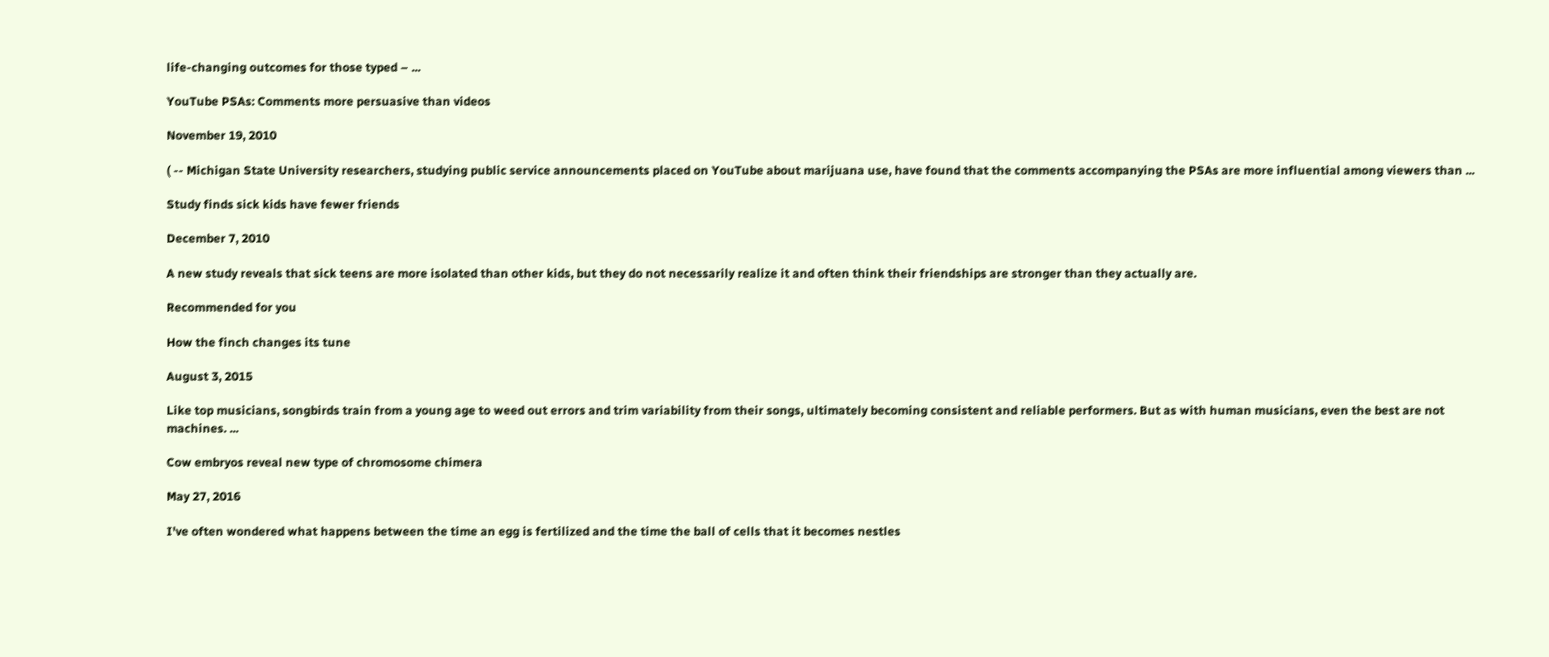life-changing outcomes for those typed – ...

YouTube PSAs: Comments more persuasive than videos

November 19, 2010

( -- Michigan State University researchers, studying public service announcements placed on YouTube about marijuana use, have found that the comments accompanying the PSAs are more influential among viewers than ...

Study finds sick kids have fewer friends

December 7, 2010

A new study reveals that sick teens are more isolated than other kids, but they do not necessarily realize it and often think their friendships are stronger than they actually are.

Recommended for you

How the finch changes its tune

August 3, 2015

Like top musicians, songbirds train from a young age to weed out errors and trim variability from their songs, ultimately becoming consistent and reliable performers. But as with human musicians, even the best are not machines. ...

Cow embryos reveal new type of chromosome chimera

May 27, 2016

I've often wondered what happens between the time an egg is fertilized and the time the ball of cells that it becomes nestles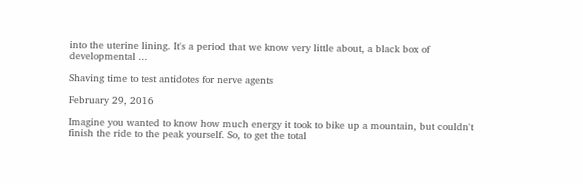into the uterine lining. It's a period that we know very little about, a black box of developmental ...

Shaving time to test antidotes for nerve agents

February 29, 2016

Imagine you wanted to know how much energy it took to bike up a mountain, but couldn't finish the ride to the peak yourself. So, to get the total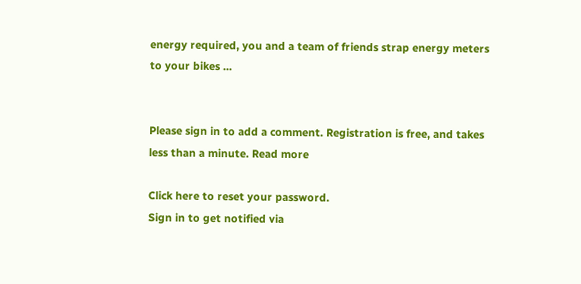energy required, you and a team of friends strap energy meters to your bikes ...


Please sign in to add a comment. Registration is free, and takes less than a minute. Read more

Click here to reset your password.
Sign in to get notified via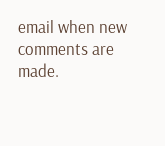email when new comments are made.